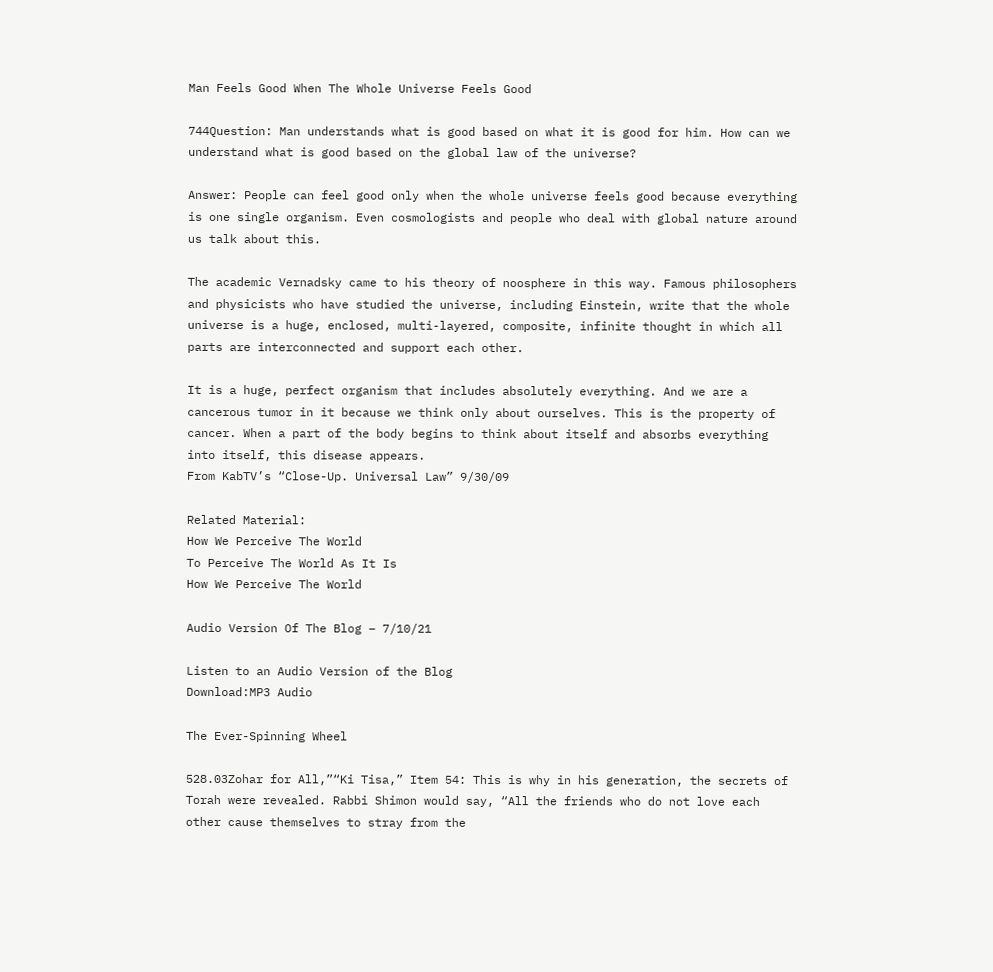Man Feels Good When The Whole Universe Feels Good

744Question: Man understands what is good based on what it is good for him. How can we understand what is good based on the global law of the universe?

Answer: People can feel good only when the whole universe feels good because everything is one single organism. Even cosmologists and people who deal with global nature around us talk about this.

The academic Vernadsky came to his theory of noosphere in this way. Famous philosophers and physicists who have studied the universe, including Einstein, write that the whole universe is a huge, enclosed, multi-layered, composite, infinite thought in which all parts are interconnected and support each other.

It is a huge, perfect organism that includes absolutely everything. And we are a cancerous tumor in it because we think only about ourselves. This is the property of cancer. When a part of the body begins to think about itself and absorbs everything into itself, this disease appears.
From KabTV’s “Close-Up. Universal Law” 9/30/09

Related Material:
How We Perceive The World
To Perceive The World As It Is
How We Perceive The World

Audio Version Of The Blog – 7/10/21

Listen to an Audio Version of the Blog
Download:MP3 Audio

The Ever-Spinning Wheel

528.03Zohar for All,”“Ki Tisa,” Item 54: This is why in his generation, the secrets of Torah were revealed. Rabbi Shimon would say, “All the friends who do not love each other cause themselves to stray from the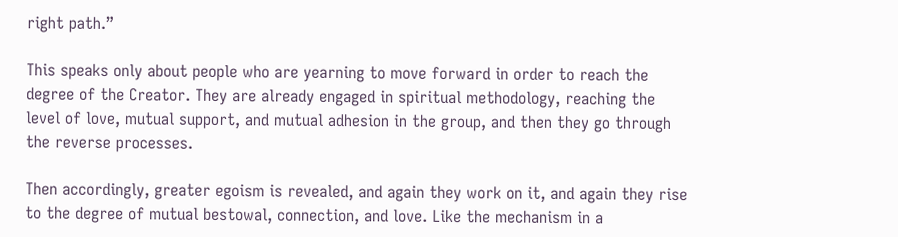right path.”

This speaks only about people who are yearning to move forward in order to reach the degree of the Creator. They are already engaged in spiritual methodology, reaching the level of love, mutual support, and mutual adhesion in the group, and then they go through the reverse processes.

Then accordingly, greater egoism is revealed, and again they work on it, and again they rise to the degree of mutual bestowal, connection, and love. Like the mechanism in a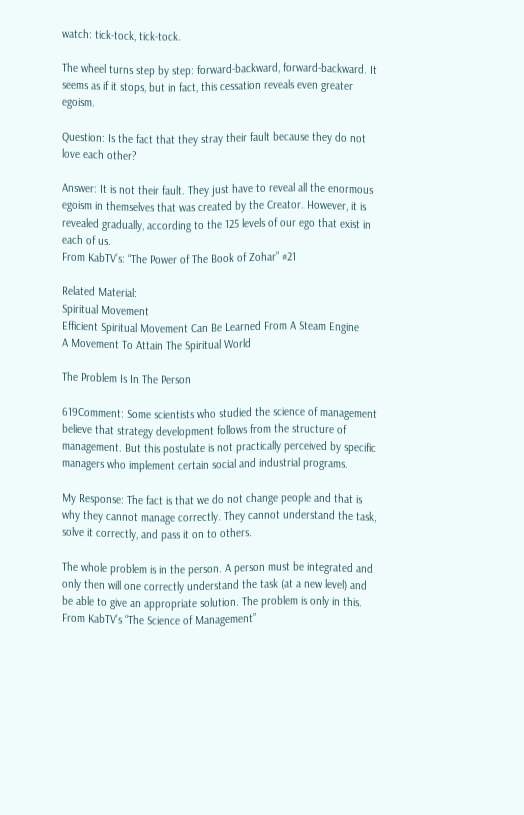watch: tick-tock, tick-tock.

The wheel turns step by step: forward-backward, forward-backward. It seems as if it stops, but in fact, this cessation reveals even greater egoism.

Question: Is the fact that they stray their fault because they do not love each other?

Answer: It is not their fault. They just have to reveal all the enormous egoism in themselves that was created by the Creator. However, it is revealed gradually, according to the 125 levels of our ego that exist in each of us.
From KabTV’s: “The Power of The Book of Zohar” #21

Related Material:
Spiritual Movement
Efficient Spiritual Movement Can Be Learned From A Steam Engine
A Movement To Attain The Spiritual World

The Problem Is In The Person

619Comment: Some scientists who studied the science of management believe that strategy development follows from the structure of management. But this postulate is not practically perceived by specific managers who implement certain social and industrial programs.

My Response: The fact is that we do not change people and that is why they cannot manage correctly. They cannot understand the task, solve it correctly, and pass it on to others.

The whole problem is in the person. A person must be integrated and only then will one correctly understand the task (at a new level) and be able to give an appropriate solution. The problem is only in this.
From KabTV’s “The Science of Management”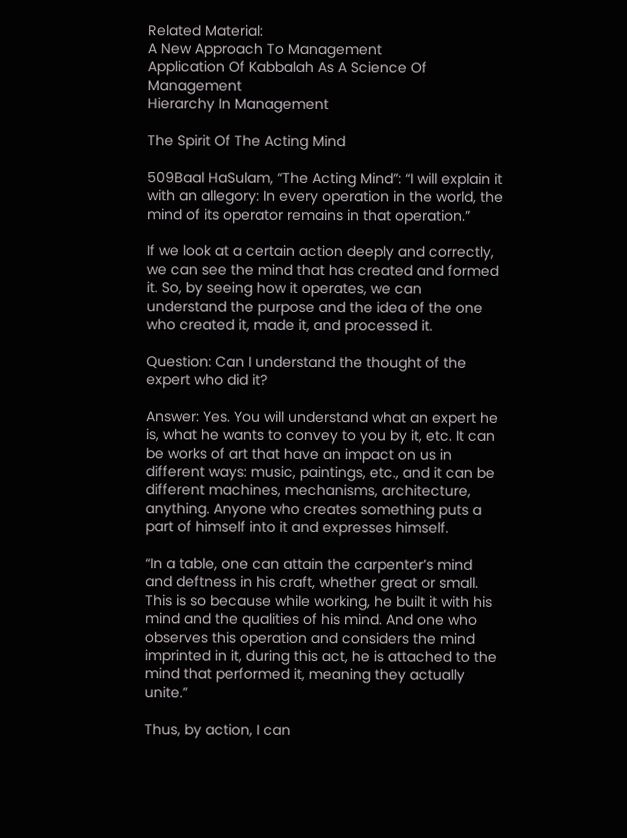Related Material:
A New Approach To Management
Application Of Kabbalah As A Science Of Management
Hierarchy In Management

The Spirit Of The Acting Mind

509Baal HaSulam, “The Acting Mind”: “I will explain it with an allegory: In every operation in the world, the mind of its operator remains in that operation.”

If we look at a certain action deeply and correctly, we can see the mind that has created and formed it. So, by seeing how it operates, we can understand the purpose and the idea of the one who created it, made it, and processed it.

Question: Can I understand the thought of the expert who did it?

Answer: Yes. You will understand what an expert he is, what he wants to convey to you by it, etc. It can be works of art that have an impact on us in different ways: music, paintings, etc., and it can be different machines, mechanisms, architecture, anything. Anyone who creates something puts a part of himself into it and expresses himself.

“In a table, one can attain the carpenter’s mind and deftness in his craft, whether great or small. This is so because while working, he built it with his mind and the qualities of his mind. And one who observes this operation and considers the mind imprinted in it, during this act, he is attached to the mind that performed it, meaning they actually unite.”

Thus, by action, I can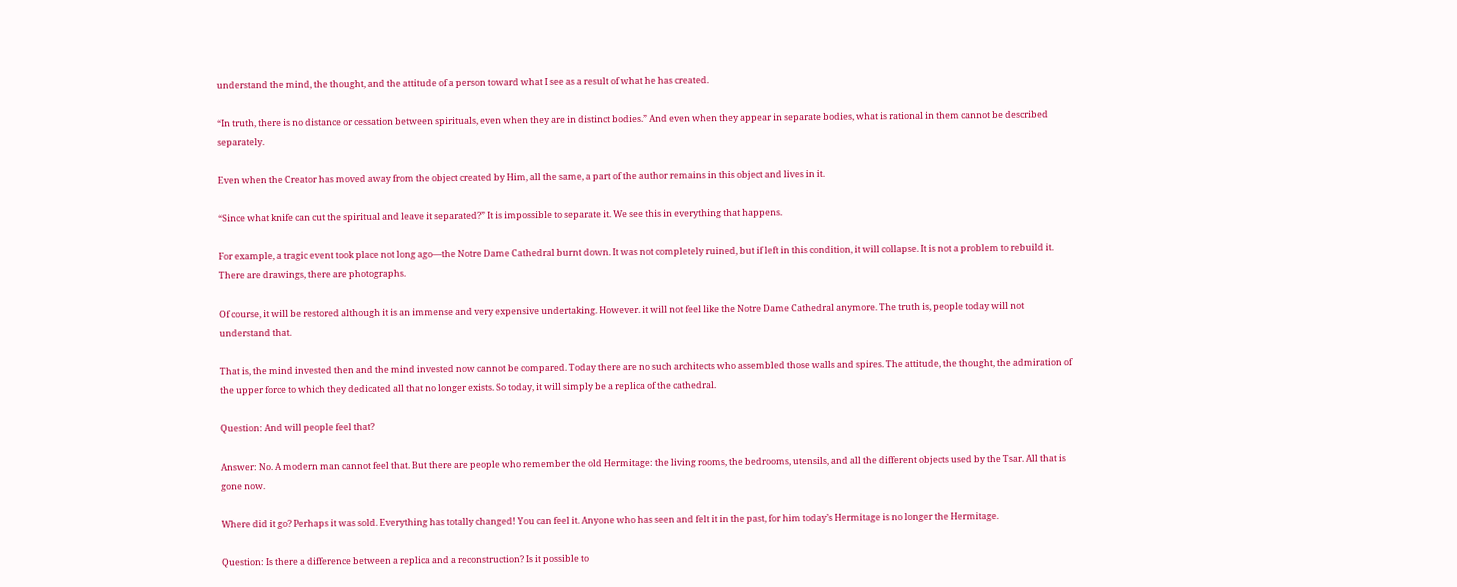understand the mind, the thought, and the attitude of a person toward what I see as a result of what he has created.

“In truth, there is no distance or cessation between spirituals, even when they are in distinct bodies.” And even when they appear in separate bodies, what is rational in them cannot be described separately.

Even when the Creator has moved away from the object created by Him, all the same, a part of the author remains in this object and lives in it.

“Since what knife can cut the spiritual and leave it separated?” It is impossible to separate it. We see this in everything that happens.

For example, a tragic event took place not long ago—the Notre Dame Cathedral burnt down. It was not completely ruined, but if left in this condition, it will collapse. It is not a problem to rebuild it. There are drawings, there are photographs.

Of course, it will be restored although it is an immense and very expensive undertaking. However. it will not feel like the Notre Dame Cathedral anymore. The truth is, people today will not understand that.

That is, the mind invested then and the mind invested now cannot be compared. Today there are no such architects who assembled those walls and spires. The attitude, the thought, the admiration of the upper force to which they dedicated all that no longer exists. So today, it will simply be a replica of the cathedral.

Question: And will people feel that?

Answer: No. A modern man cannot feel that. But there are people who remember the old Hermitage: the living rooms, the bedrooms, utensils, and all the different objects used by the Tsar. All that is gone now.

Where did it go? Perhaps it was sold. Everything has totally changed! You can feel it. Anyone who has seen and felt it in the past, for him today’s Hermitage is no longer the Hermitage.

Question: Is there a difference between a replica and a reconstruction? Is it possible to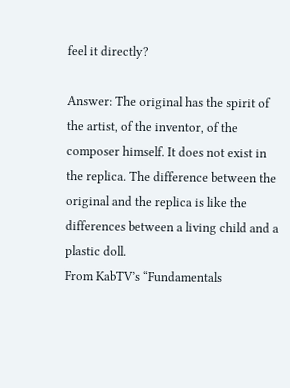feel it directly?

Answer: The original has the spirit of the artist, of the inventor, of the composer himself. It does not exist in the replica. The difference between the original and the replica is like the differences between a living child and a plastic doll.
From KabTV’s “Fundamentals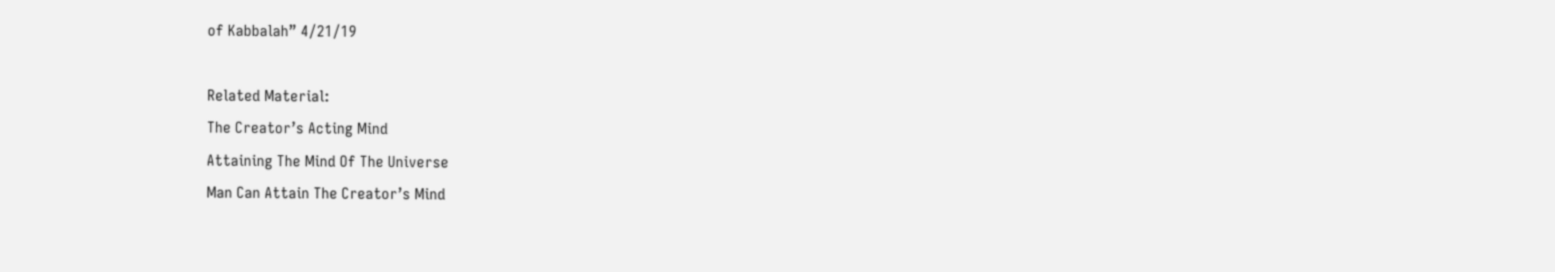of Kabbalah” 4/21/19

Related Material:
The Creator’s Acting Mind
Attaining The Mind Of The Universe
Man Can Attain The Creator’s Mind